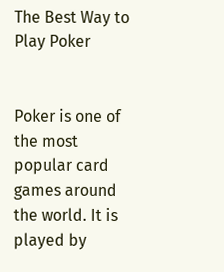The Best Way to Play Poker


Poker is one of the most popular card games around the world. It is played by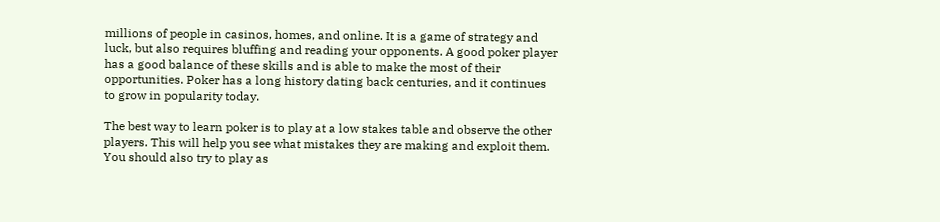millions of people in casinos, homes, and online. It is a game of strategy and luck, but also requires bluffing and reading your opponents. A good poker player has a good balance of these skills and is able to make the most of their opportunities. Poker has a long history dating back centuries, and it continues to grow in popularity today.

The best way to learn poker is to play at a low stakes table and observe the other players. This will help you see what mistakes they are making and exploit them. You should also try to play as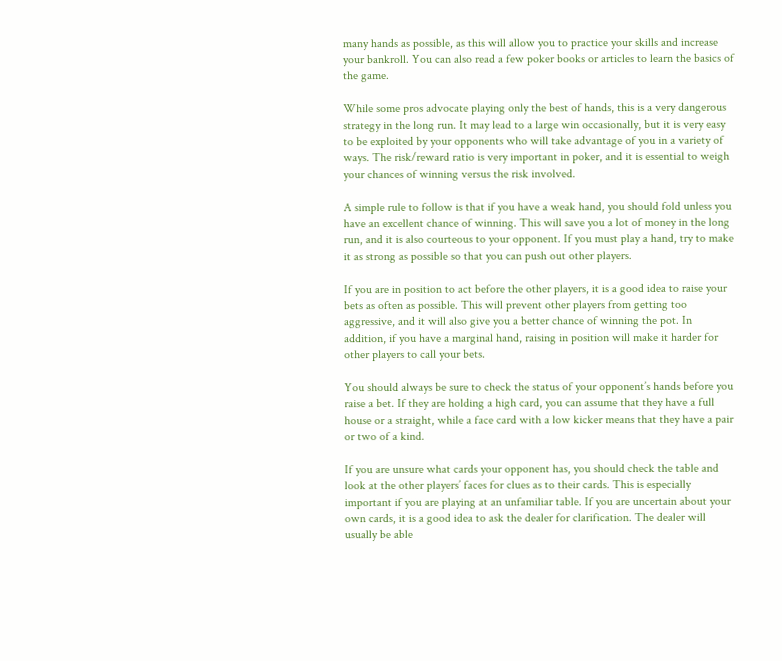many hands as possible, as this will allow you to practice your skills and increase your bankroll. You can also read a few poker books or articles to learn the basics of the game.

While some pros advocate playing only the best of hands, this is a very dangerous strategy in the long run. It may lead to a large win occasionally, but it is very easy to be exploited by your opponents who will take advantage of you in a variety of ways. The risk/reward ratio is very important in poker, and it is essential to weigh your chances of winning versus the risk involved.

A simple rule to follow is that if you have a weak hand, you should fold unless you have an excellent chance of winning. This will save you a lot of money in the long run, and it is also courteous to your opponent. If you must play a hand, try to make it as strong as possible so that you can push out other players.

If you are in position to act before the other players, it is a good idea to raise your bets as often as possible. This will prevent other players from getting too aggressive, and it will also give you a better chance of winning the pot. In addition, if you have a marginal hand, raising in position will make it harder for other players to call your bets.

You should always be sure to check the status of your opponent’s hands before you raise a bet. If they are holding a high card, you can assume that they have a full house or a straight, while a face card with a low kicker means that they have a pair or two of a kind.

If you are unsure what cards your opponent has, you should check the table and look at the other players’ faces for clues as to their cards. This is especially important if you are playing at an unfamiliar table. If you are uncertain about your own cards, it is a good idea to ask the dealer for clarification. The dealer will usually be able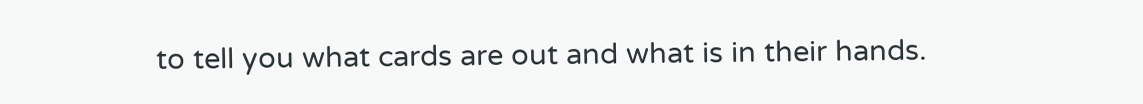to tell you what cards are out and what is in their hands.